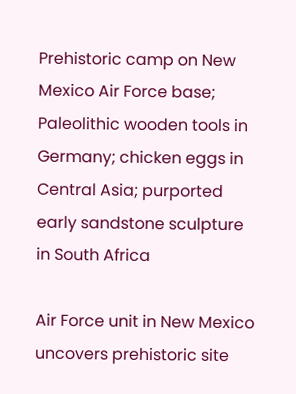Prehistoric camp on New Mexico Air Force base; Paleolithic wooden tools in Germany; chicken eggs in Central Asia; purported early sandstone sculpture in South Africa

Air Force unit in New Mexico uncovers prehistoric site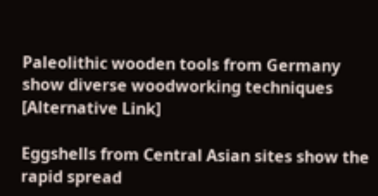Paleolithic wooden tools from Germany show diverse woodworking techniques [Alternative Link]

Eggshells from Central Asian sites show the rapid spread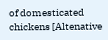of domesticated chickens [Altenative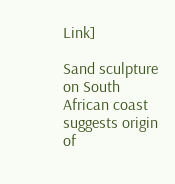Link]

Sand sculpture on South African coast suggests origin of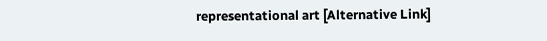representational art [Alternative Link]